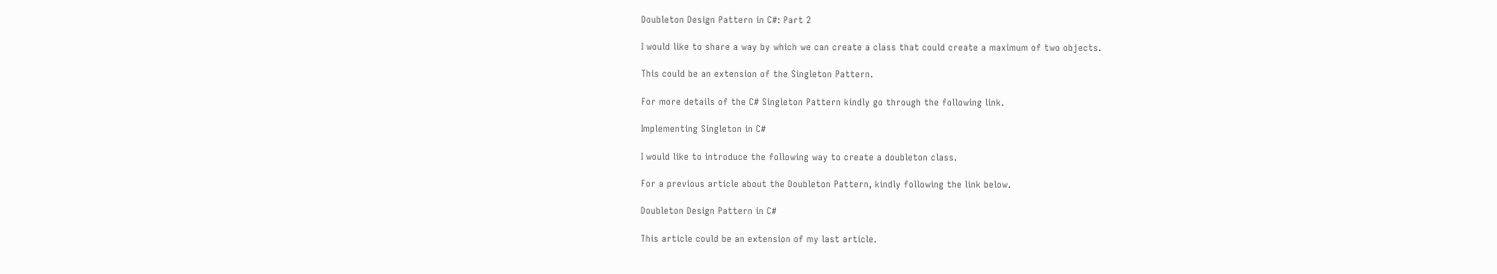Doubleton Design Pattern in C#: Part 2

I would like to share a way by which we can create a class that could create a maximum of two objects.

This could be an extension of the Singleton Pattern.

For more details of the C# Singleton Pattern kindly go through the following link.

Implementing Singleton in C#

I would like to introduce the following way to create a doubleton class.

For a previous article about the Doubleton Pattern, kindly following the link below.

Doubleton Design Pattern in C#

This article could be an extension of my last article.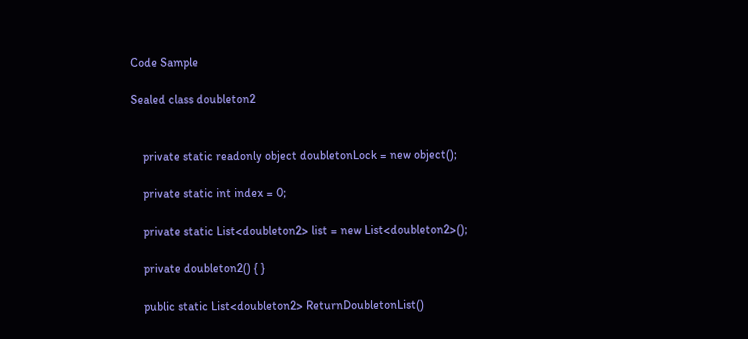Code Sample

Sealed class doubleton2


    private static readonly object doubletonLock = new object();

    private static int index = 0;

    private static List<doubleton2> list = new List<doubleton2>();

    private doubleton2() { }

    public static List<doubleton2> ReturnDoubletonList()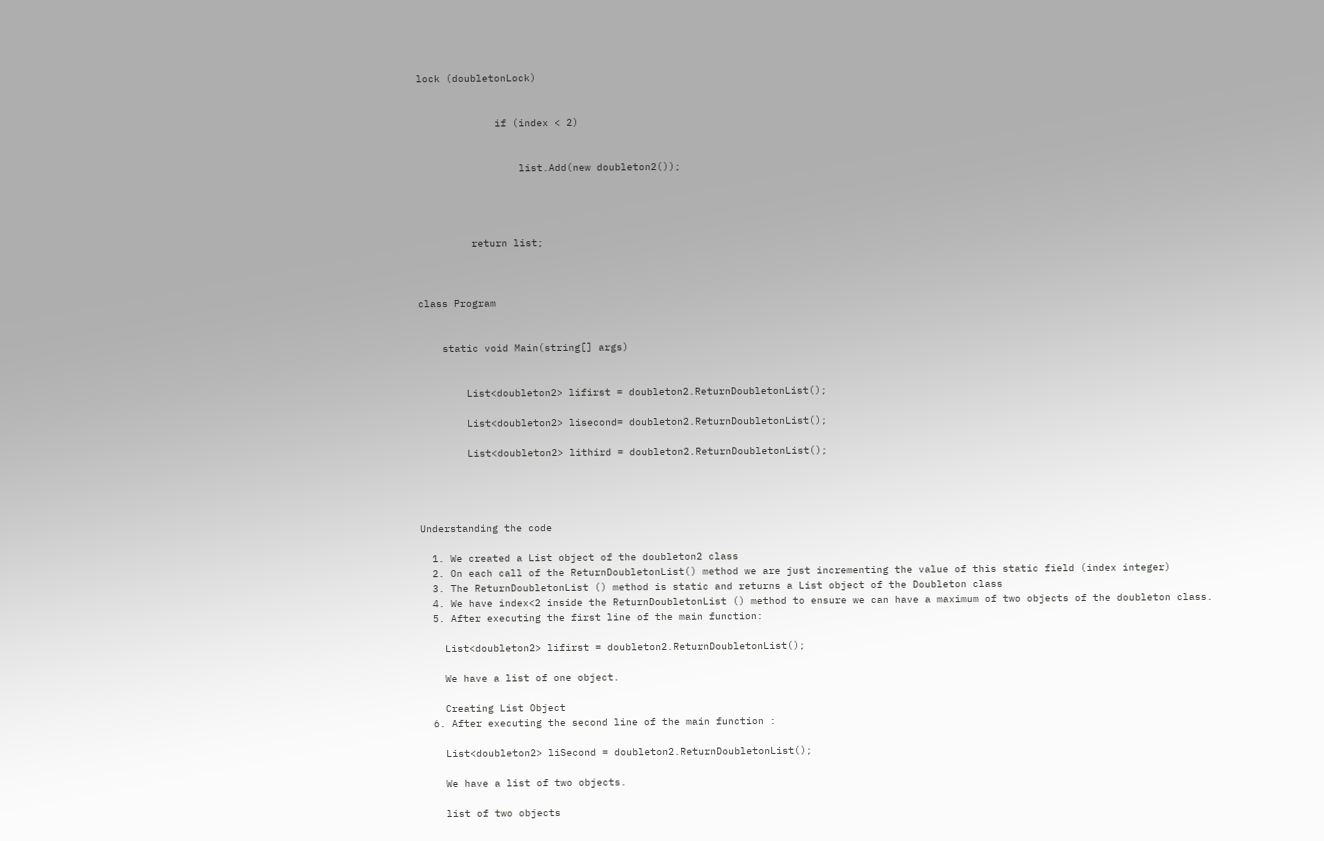lock (doubletonLock)


             if (index < 2)


                 list.Add(new doubleton2());




         return list;



class Program


    static void Main(string[] args)


        List<doubleton2> lifirst = doubleton2.ReturnDoubletonList();

        List<doubleton2> lisecond= doubleton2.ReturnDoubletonList();

        List<doubleton2> lithird = doubleton2.ReturnDoubletonList();




Understanding the code

  1. We created a List object of the doubleton2 class
  2. On each call of the ReturnDoubletonList() method we are just incrementing the value of this static field (index integer)
  3. The ReturnDoubletonList () method is static and returns a List object of the Doubleton class
  4. We have index<2 inside the ReturnDoubletonList () method to ensure we can have a maximum of two objects of the doubleton class.
  5. After executing the first line of the main function:

    List<doubleton2> lifirst = doubleton2.ReturnDoubletonList();

    We have a list of one object.

    Creating List Object
  6. After executing the second line of the main function :

    List<doubleton2> liSecond = doubleton2.ReturnDoubletonList();

    We have a list of two objects.

    list of two objects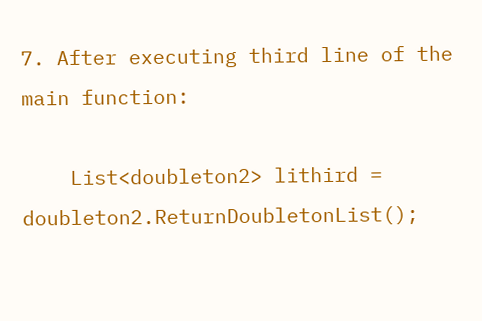7. After executing third line of the main function:

    List<doubleton2> lithird = doubleton2.ReturnDoubletonList();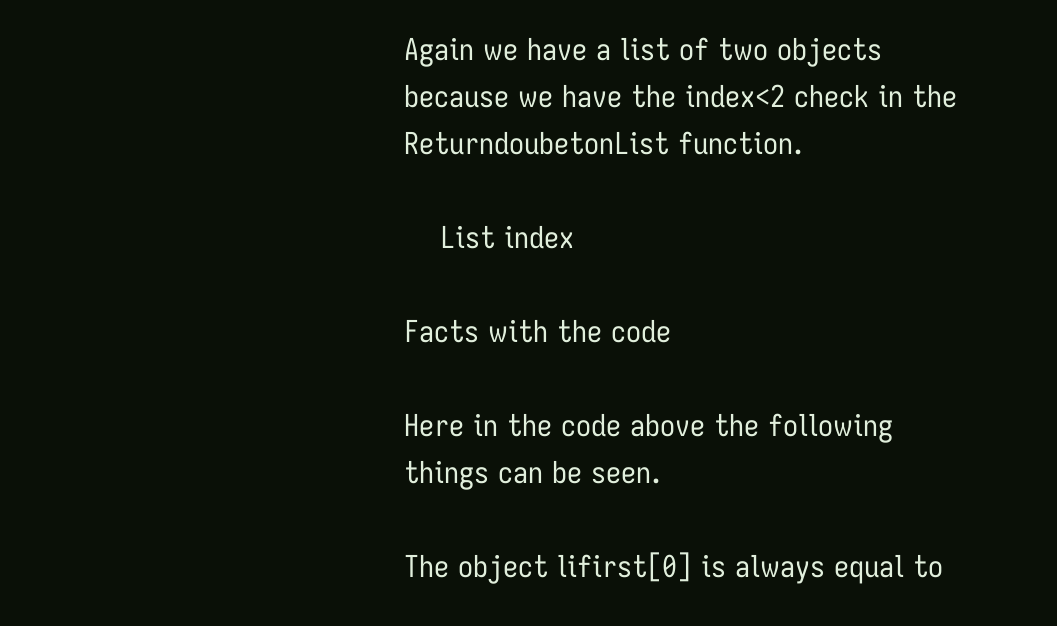Again we have a list of two objects because we have the index<2 check in the ReturndoubetonList function.

    List index

Facts with the code

Here in the code above the following things can be seen.

The object lifirst[0] is always equal to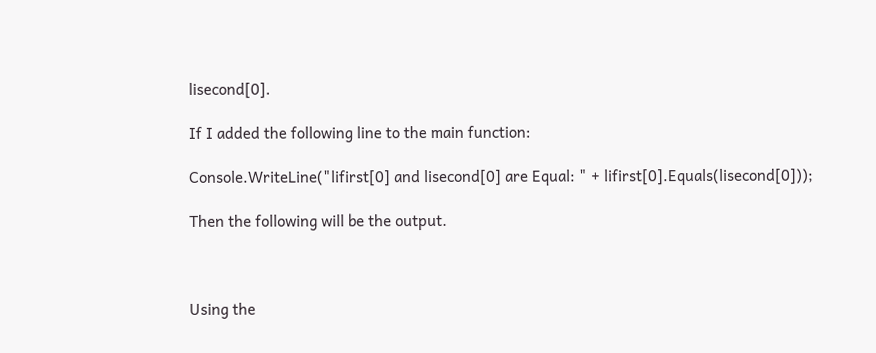lisecond[0].

If I added the following line to the main function:

Console.WriteLine("lifirst[0] and lisecond[0] are Equal: " + lifirst[0].Equals(lisecond[0]));

Then the following will be the output.



Using the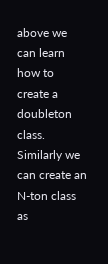above we can learn how to create a doubleton class. Similarly we can create an N-ton class as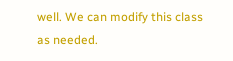well. We can modify this class as needed.